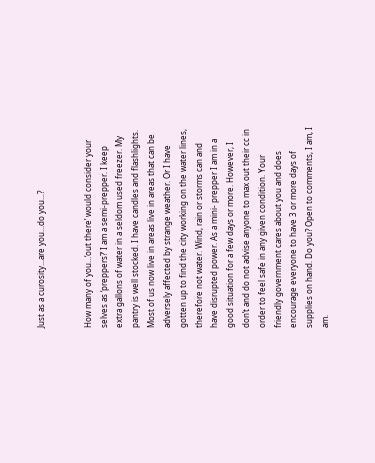Just as a curosity...are you...do you...?


How many of you…‘out there’ would consider your selves as ‘preppers?’ I am a semi-prepper. I keep extra gallons of water in a seldom used freezer. My pantry is well stocked. I have candles and flashlights.
Most of us now live in areas live in areas that can be adversely affected by strange weather. Or I have gotten up to find the city working on the water lines, therefore not water. Wind, rain or storms can and have disrupted power. As a mini- prepper I am in a good situation for a few days or more. However, I don’t and do not advise anyone to max out their cc in order to feel safe in any given condition. Your friendly government cares about you and does encourage everyone to have 3 or more days of supplies on hand. Do you? Open to comments, I am, I am.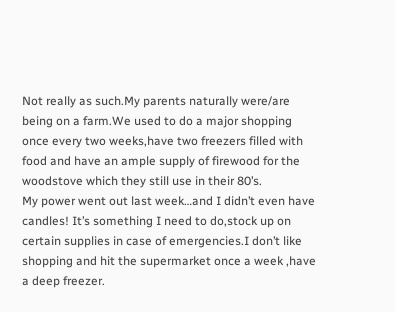Not really as such.My parents naturally were/are being on a farm.We used to do a major shopping once every two weeks,have two freezers filled with food and have an ample supply of firewood for the woodstove which they still use in their 80’s.
My power went out last week…and I didn’t even have candles! It’s something I need to do,stock up on certain supplies in case of emergencies.I don’t like shopping and hit the supermarket once a week ,have a deep freezer.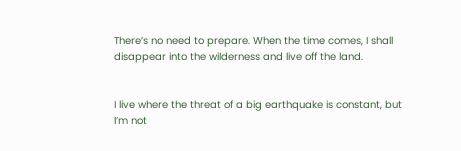There’s no need to prepare. When the time comes, I shall disappear into the wilderness and live off the land.


I live where the threat of a big earthquake is constant, but I’m not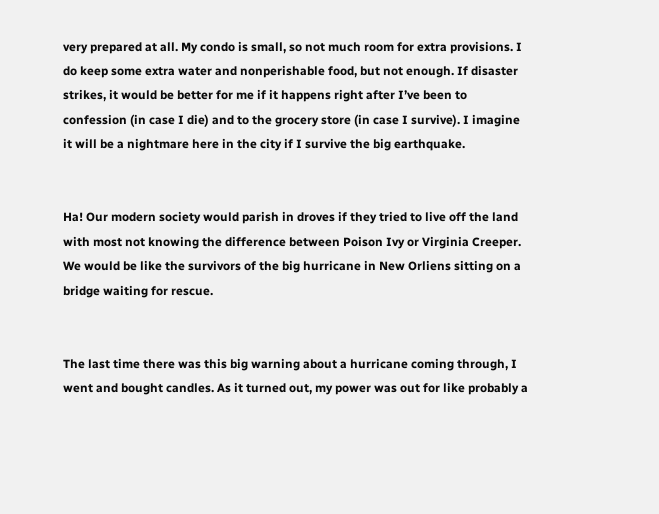very prepared at all. My condo is small, so not much room for extra provisions. I do keep some extra water and nonperishable food, but not enough. If disaster strikes, it would be better for me if it happens right after I’ve been to confession (in case I die) and to the grocery store (in case I survive). I imagine it will be a nightmare here in the city if I survive the big earthquake.


Ha! Our modern society would parish in droves if they tried to live off the land with most not knowing the difference between Poison Ivy or Virginia Creeper.
We would be like the survivors of the big hurricane in New Orliens sitting on a bridge waiting for rescue.


The last time there was this big warning about a hurricane coming through, I went and bought candles. As it turned out, my power was out for like probably a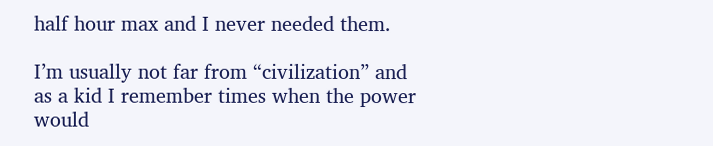half hour max and I never needed them.

I’m usually not far from “civilization” and as a kid I remember times when the power would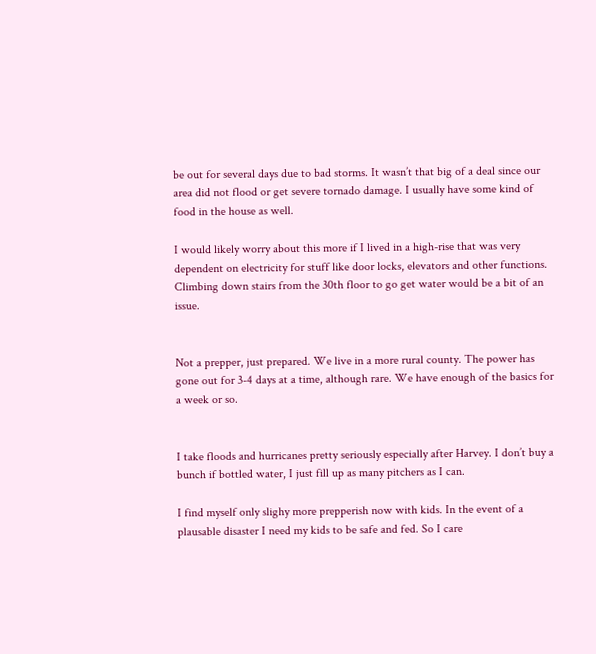be out for several days due to bad storms. It wasn’t that big of a deal since our area did not flood or get severe tornado damage. I usually have some kind of food in the house as well.

I would likely worry about this more if I lived in a high-rise that was very dependent on electricity for stuff like door locks, elevators and other functions. Climbing down stairs from the 30th floor to go get water would be a bit of an issue.


Not a prepper, just prepared. We live in a more rural county. The power has gone out for 3-4 days at a time, although rare. We have enough of the basics for a week or so.


I take floods and hurricanes pretty seriously especially after Harvey. I don’t buy a bunch if bottled water, I just fill up as many pitchers as I can.

I find myself only slighy more prepperish now with kids. In the event of a plausable disaster I need my kids to be safe and fed. So I care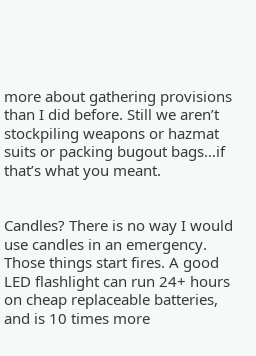more about gathering provisions than I did before. Still we aren’t stockpiling weapons or hazmat suits or packing bugout bags…if that’s what you meant.


Candles? There is no way I would use candles in an emergency. Those things start fires. A good LED flashlight can run 24+ hours on cheap replaceable batteries, and is 10 times more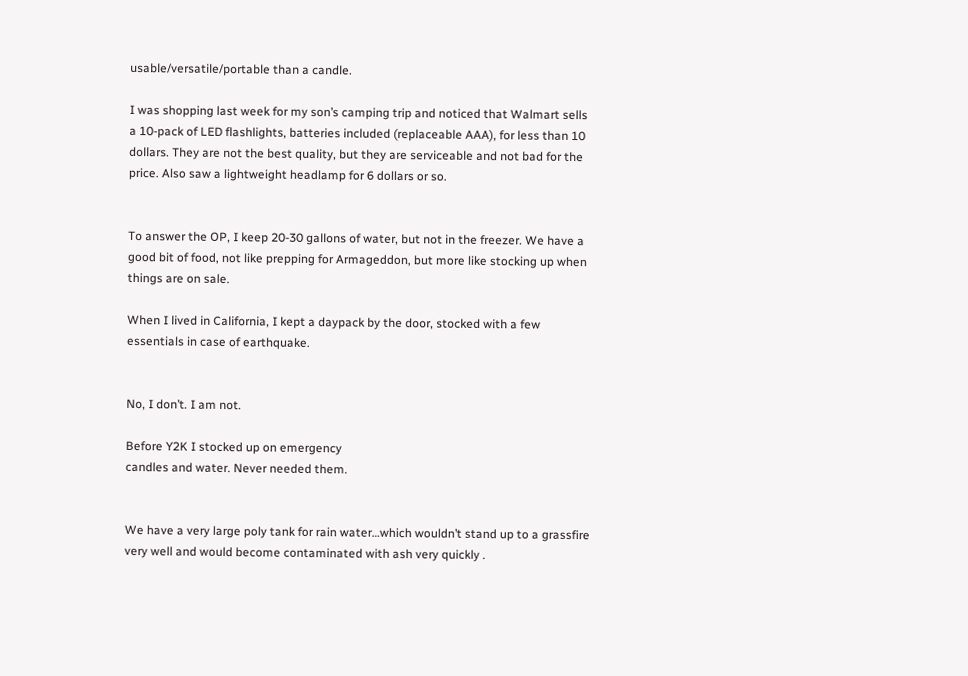usable/versatile/portable than a candle.

I was shopping last week for my son’s camping trip and noticed that Walmart sells a 10-pack of LED flashlights, batteries included (replaceable AAA), for less than 10 dollars. They are not the best quality, but they are serviceable and not bad for the price. Also saw a lightweight headlamp for 6 dollars or so.


To answer the OP, I keep 20-30 gallons of water, but not in the freezer. We have a good bit of food, not like prepping for Armageddon, but more like stocking up when things are on sale.

When I lived in California, I kept a daypack by the door, stocked with a few essentials in case of earthquake.


No, I don’t. I am not.

Before Y2K I stocked up on emergency
candles and water. Never needed them.


We have a very large poly tank for rain water…which wouldn’t stand up to a grassfire very well and would become contaminated with ash very quickly .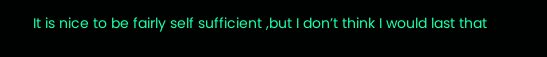It is nice to be fairly self sufficient ,but I don’t think I would last that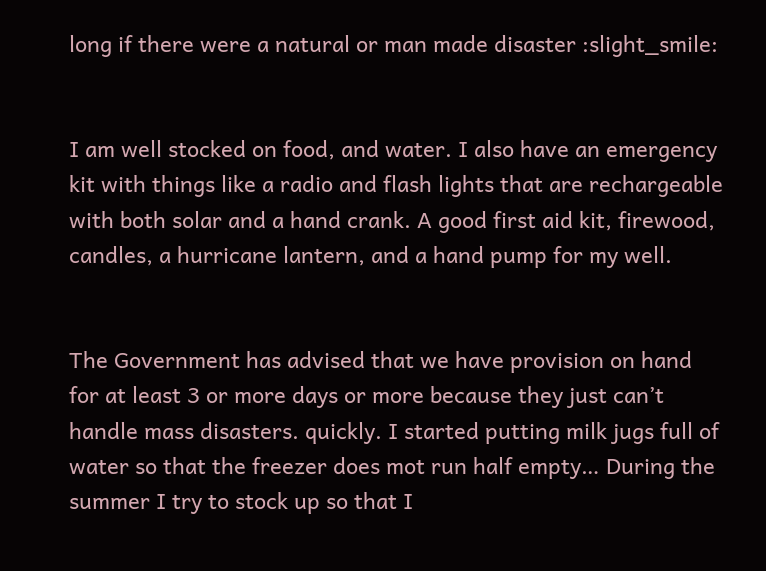long if there were a natural or man made disaster :slight_smile:


I am well stocked on food, and water. I also have an emergency kit with things like a radio and flash lights that are rechargeable with both solar and a hand crank. A good first aid kit, firewood, candles, a hurricane lantern, and a hand pump for my well.


The Government has advised that we have provision on hand for at least 3 or more days or more because they just can’t handle mass disasters. quickly. I started putting milk jugs full of water so that the freezer does mot run half empty… During the summer I try to stock up so that I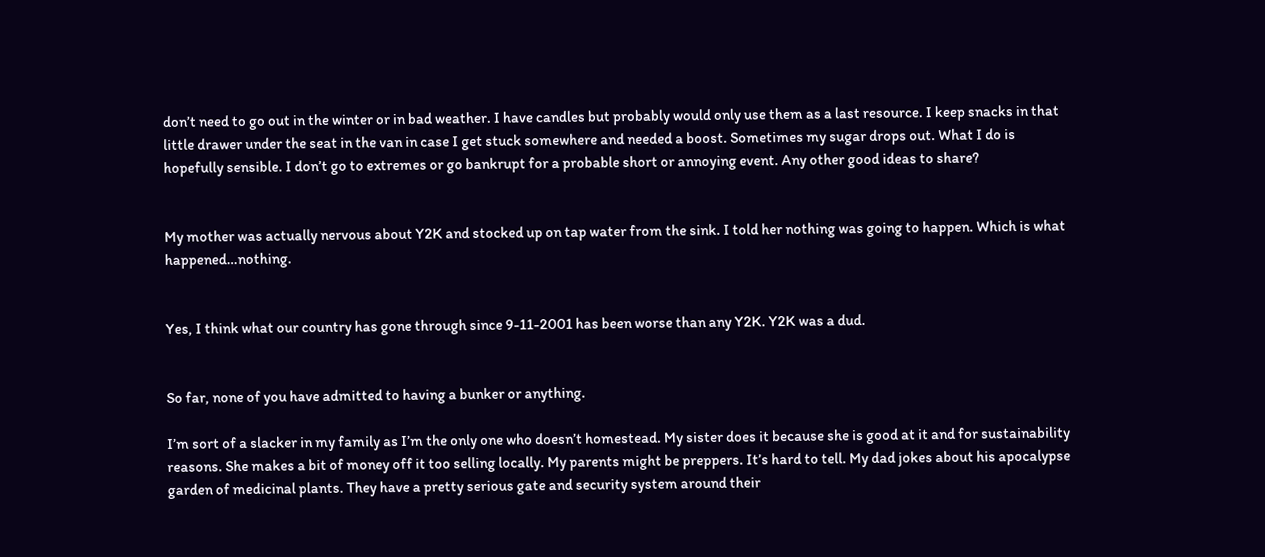don’t need to go out in the winter or in bad weather. I have candles but probably would only use them as a last resource. I keep snacks in that little drawer under the seat in the van in case I get stuck somewhere and needed a boost. Sometimes my sugar drops out. What I do is hopefully sensible. I don’t go to extremes or go bankrupt for a probable short or annoying event. Any other good ideas to share?


My mother was actually nervous about Y2K and stocked up on tap water from the sink. I told her nothing was going to happen. Which is what happened…nothing.


Yes, I think what our country has gone through since 9-11-2001 has been worse than any Y2K. Y2K was a dud.


So far, none of you have admitted to having a bunker or anything.

I’m sort of a slacker in my family as I’m the only one who doesn’t homestead. My sister does it because she is good at it and for sustainability reasons. She makes a bit of money off it too selling locally. My parents might be preppers. It’s hard to tell. My dad jokes about his apocalypse garden of medicinal plants. They have a pretty serious gate and security system around their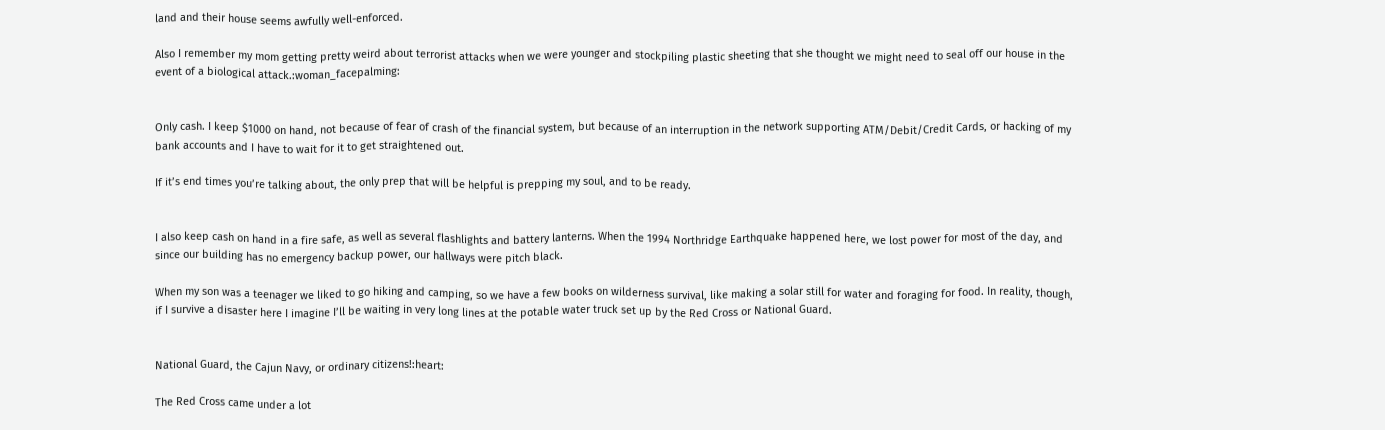land and their house seems awfully well-enforced.

Also I remember my mom getting pretty weird about terrorist attacks when we were younger and stockpiling plastic sheeting that she thought we might need to seal off our house in the event of a biological attack.:woman_facepalming:


Only cash. I keep $1000 on hand, not because of fear of crash of the financial system, but because of an interruption in the network supporting ATM/Debit/Credit Cards, or hacking of my bank accounts and I have to wait for it to get straightened out.

If it’s end times you’re talking about, the only prep that will be helpful is prepping my soul, and to be ready.


I also keep cash on hand in a fire safe, as well as several flashlights and battery lanterns. When the 1994 Northridge Earthquake happened here, we lost power for most of the day, and since our building has no emergency backup power, our hallways were pitch black.

When my son was a teenager we liked to go hiking and camping, so we have a few books on wilderness survival, like making a solar still for water and foraging for food. In reality, though, if I survive a disaster here I imagine I’ll be waiting in very long lines at the potable water truck set up by the Red Cross or National Guard.


National Guard, the Cajun Navy, or ordinary citizens!:heart:

The Red Cross came under a lot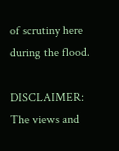of scrutiny here during the flood.

DISCLAIMER: The views and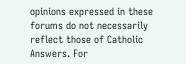opinions expressed in these forums do not necessarily reflect those of Catholic Answers. For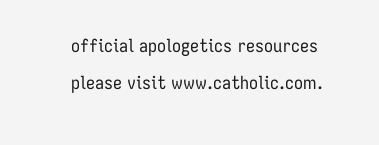official apologetics resources please visit www.catholic.com.